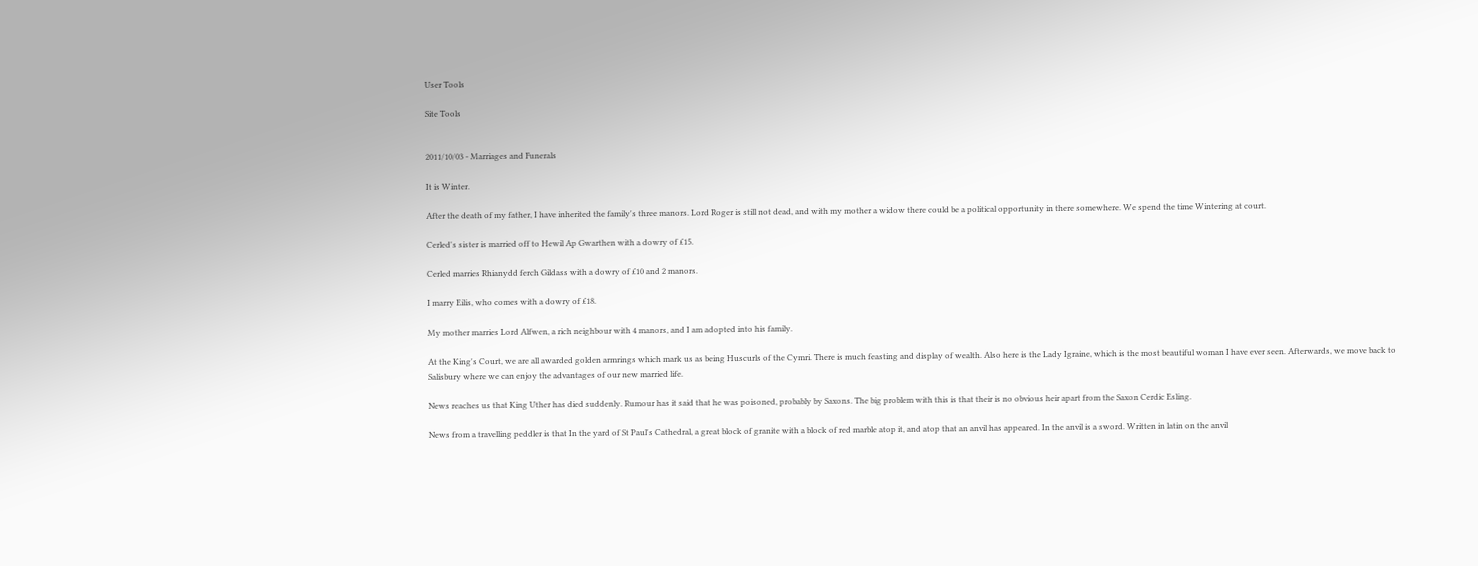User Tools

Site Tools


2011/10/03 - Marriages and Funerals

It is Winter.

After the death of my father, I have inherited the family's three manors. Lord Roger is still not dead, and with my mother a widow there could be a political opportunity in there somewhere. We spend the time Wintering at court.

Cerled's sister is married off to Hewil Ap Gwarthen with a dowry of £15.

Cerled marries Rhianydd ferch Gildass with a dowry of £10 and 2 manors.

I marry Eilis, who comes with a dowry of £18.

My mother marries Lord Alfwen, a rich neighbour with 4 manors, and I am adopted into his family.

At the King's Court, we are all awarded golden armrings which mark us as being Huscurls of the Cymri. There is much feasting and display of wealth. Also here is the Lady Igraine, which is the most beautiful woman I have ever seen. Afterwards, we move back to Salisbury where we can enjoy the advantages of our new married life.

News reaches us that King Uther has died suddenly. Rumour has it said that he was poisoned, probably by Saxons. The big problem with this is that their is no obvious heir apart from the Saxon Cerdic Esling.

News from a travelling peddler is that In the yard of St Paul's Cathedral, a great block of granite with a block of red marble atop it, and atop that an anvil has appeared. In the anvil is a sword. Written in latin on the anvil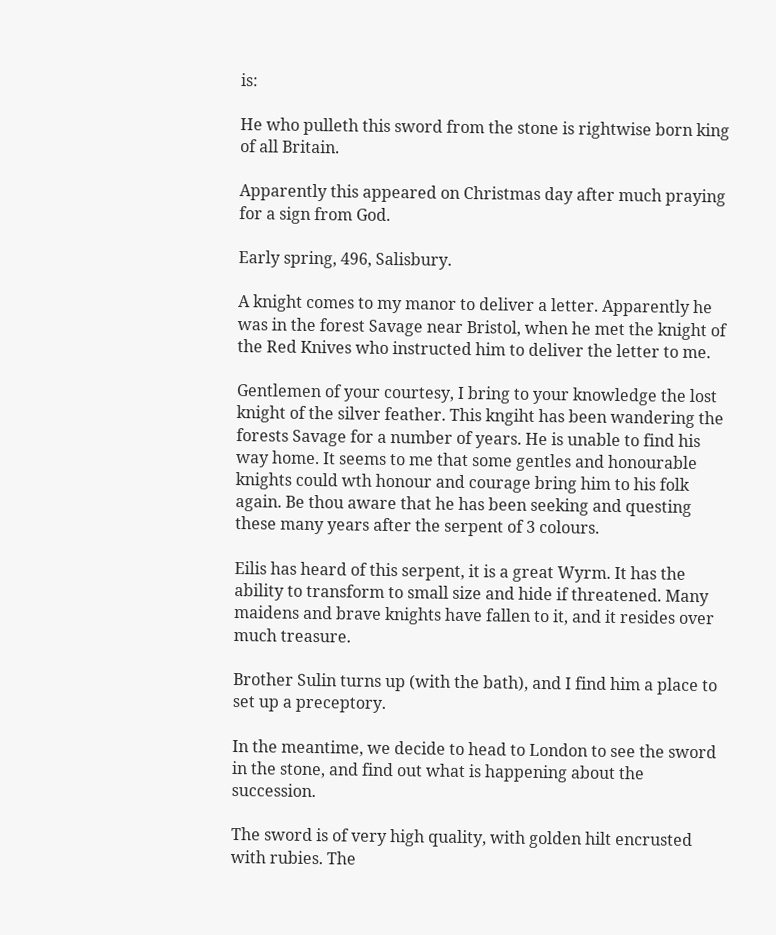is:

He who pulleth this sword from the stone is rightwise born king of all Britain.

Apparently this appeared on Christmas day after much praying for a sign from God.

Early spring, 496, Salisbury.

A knight comes to my manor to deliver a letter. Apparently he was in the forest Savage near Bristol, when he met the knight of the Red Knives who instructed him to deliver the letter to me.

Gentlemen of your courtesy, I bring to your knowledge the lost knight of the silver feather. This kngiht has been wandering the forests Savage for a number of years. He is unable to find his way home. It seems to me that some gentles and honourable knights could wth honour and courage bring him to his folk again. Be thou aware that he has been seeking and questing these many years after the serpent of 3 colours.

Eilis has heard of this serpent, it is a great Wyrm. It has the ability to transform to small size and hide if threatened. Many maidens and brave knights have fallen to it, and it resides over much treasure.

Brother Sulin turns up (with the bath), and I find him a place to set up a preceptory.

In the meantime, we decide to head to London to see the sword in the stone, and find out what is happening about the succession.

The sword is of very high quality, with golden hilt encrusted with rubies. The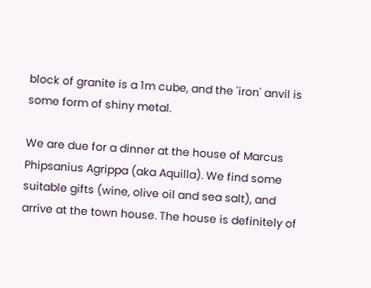block of granite is a 1m cube, and the 'iron' anvil is some form of shiny metal.

We are due for a dinner at the house of Marcus Phipsanius Agrippa (aka Aquilla). We find some suitable gifts (wine, olive oil and sea salt), and arrive at the town house. The house is definitely of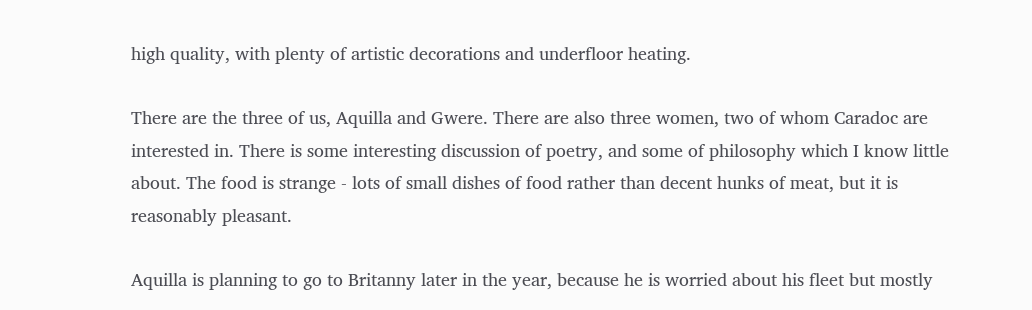high quality, with plenty of artistic decorations and underfloor heating.

There are the three of us, Aquilla and Gwere. There are also three women, two of whom Caradoc are interested in. There is some interesting discussion of poetry, and some of philosophy which I know little about. The food is strange - lots of small dishes of food rather than decent hunks of meat, but it is reasonably pleasant.

Aquilla is planning to go to Britanny later in the year, because he is worried about his fleet but mostly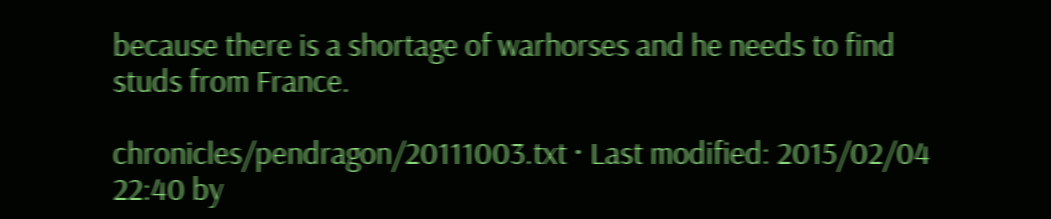because there is a shortage of warhorses and he needs to find studs from France.

chronicles/pendragon/20111003.txt · Last modified: 2015/02/04 22:40 by